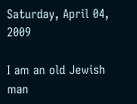Saturday, April 04, 2009

I am an old Jewish man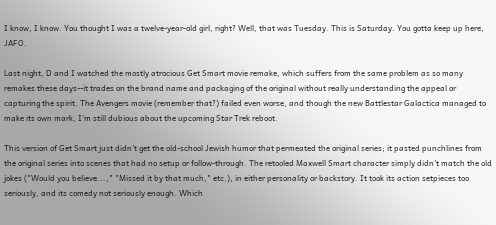I know, I know. You thought I was a twelve-year-old girl, right? Well, that was Tuesday. This is Saturday. You gotta keep up here, JAFO.

Last night, D and I watched the mostly atrocious Get Smart movie remake, which suffers from the same problem as so many remakes these days--it trades on the brand name and packaging of the original without really understanding the appeal or capturing the spirit. The Avengers movie (remember that?) failed even worse, and though the new Battlestar Galactica managed to make its own mark, I'm still dubious about the upcoming Star Trek reboot.

This version of Get Smart just didn't get the old-school Jewish humor that permeated the original series; it pasted punchlines from the original series into scenes that had no setup or follow-through. The retooled Maxwell Smart character simply didn't match the old jokes ("Would you believe...," "Missed it by that much," etc.), in either personality or backstory. It took its action setpieces too seriously, and its comedy not seriously enough. Which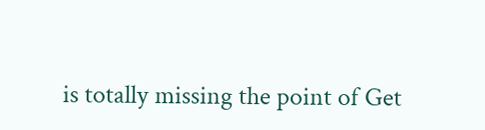is totally missing the point of Get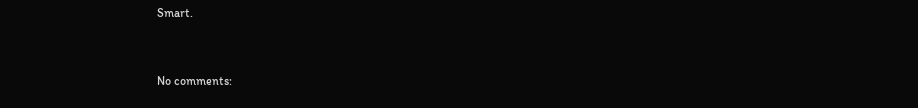Smart.


No comments: